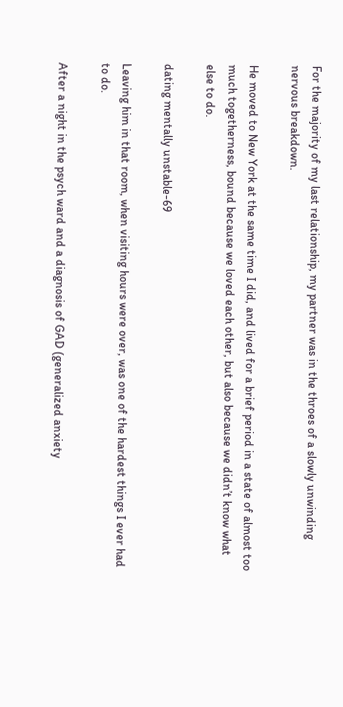For the majority of my last relationship, my partner was in the throes of a slowly unwinding nervous breakdown.

He moved to New York at the same time I did, and lived for a brief period in a state of almost too much togetherness, bound because we loved each other, but also because we didn’t know what else to do.

dating mentally unstable-69

Leaving him in that room, when visiting hours were over, was one of the hardest things I ever had to do.

After a night in the psych ward and a diagnosis of GAD (generalized anxiety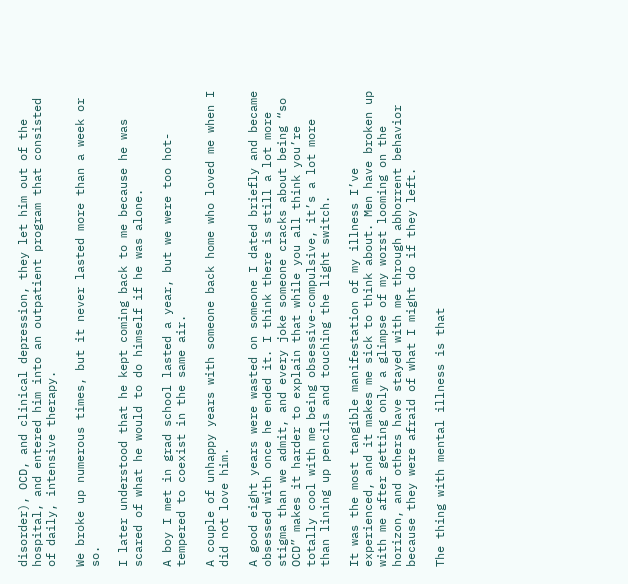disorder), OCD, and clinical depression, they let him out of the hospital, and entered him into an outpatient program that consisted of daily, intensive therapy.

We broke up numerous times, but it never lasted more than a week or so.

I later understood that he kept coming back to me because he was scared of what he would to do himself if he was alone.

A boy I met in grad school lasted a year, but we were too hot-tempered to coexist in the same air.

A couple of unhappy years with someone back home who loved me when I did not love him.

A good eight years were wasted on someone I dated briefly and became obsessed with once he ended it. I think there is still a lot more stigma than we admit, and every joke someone cracks about being “so OCD” makes it harder to explain that while you all think you’re totally cool with me being obsessive-compulsive, it’s a lot more than lining up pencils and touching the light switch.

It was the most tangible manifestation of my illness I’ve experienced, and it makes me sick to think about. Men have broken up with me after getting only a glimpse of my worst looming on the horizon, and others have stayed with me through abhorrent behavior because they were afraid of what I might do if they left.

The thing with mental illness is that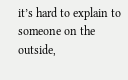it’s hard to explain to someone on the outside,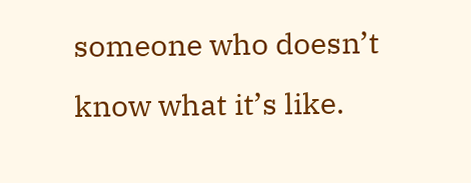someone who doesn’t know what it’s like.